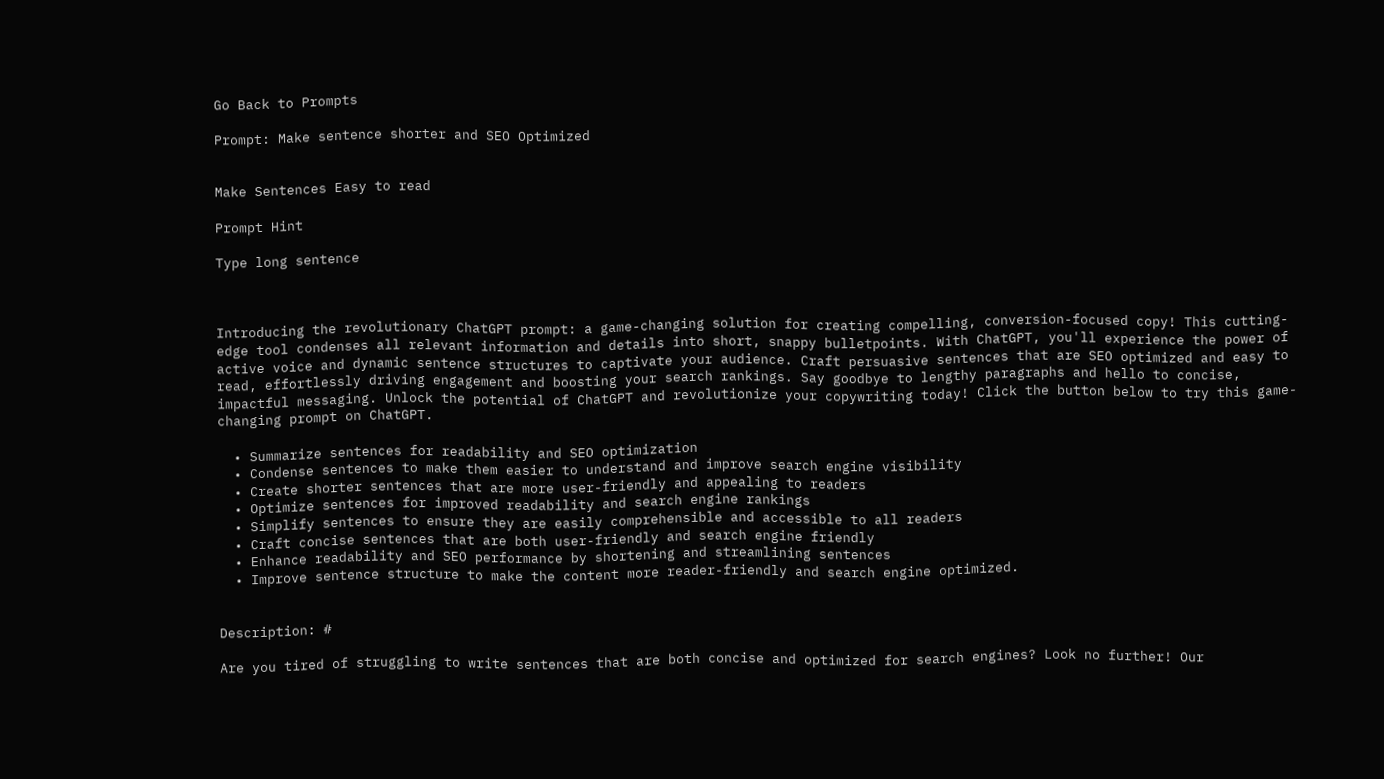Go Back to Prompts

Prompt: Make sentence shorter and SEO Optimized


Make Sentences Easy to read

Prompt Hint

Type long sentence



Introducing the revolutionary ChatGPT prompt: a game-changing solution for creating compelling, conversion-focused copy! This cutting-edge tool condenses all relevant information and details into short, snappy bulletpoints. With ChatGPT, you'll experience the power of active voice and dynamic sentence structures to captivate your audience. Craft persuasive sentences that are SEO optimized and easy to read, effortlessly driving engagement and boosting your search rankings. Say goodbye to lengthy paragraphs and hello to concise, impactful messaging. Unlock the potential of ChatGPT and revolutionize your copywriting today! Click the button below to try this game-changing prompt on ChatGPT.

  • Summarize sentences for readability and SEO optimization
  • Condense sentences to make them easier to understand and improve search engine visibility
  • Create shorter sentences that are more user-friendly and appealing to readers
  • Optimize sentences for improved readability and search engine rankings
  • Simplify sentences to ensure they are easily comprehensible and accessible to all readers
  • Craft concise sentences that are both user-friendly and search engine friendly
  • Enhance readability and SEO performance by shortening and streamlining sentences
  • Improve sentence structure to make the content more reader-friendly and search engine optimized.


Description: #

Are you tired of struggling to write sentences that are both concise and optimized for search engines? Look no further! Our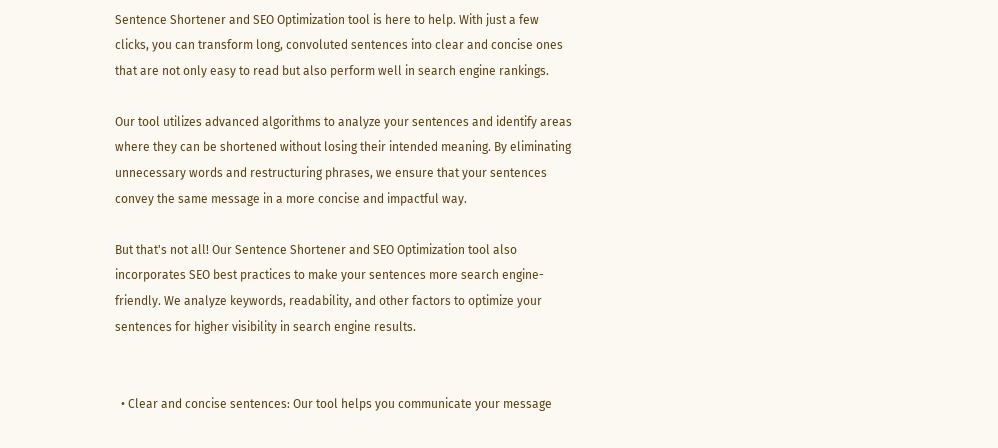Sentence Shortener and SEO Optimization tool is here to help. With just a few clicks, you can transform long, convoluted sentences into clear and concise ones that are not only easy to read but also perform well in search engine rankings.

Our tool utilizes advanced algorithms to analyze your sentences and identify areas where they can be shortened without losing their intended meaning. By eliminating unnecessary words and restructuring phrases, we ensure that your sentences convey the same message in a more concise and impactful way.

But that's not all! Our Sentence Shortener and SEO Optimization tool also incorporates SEO best practices to make your sentences more search engine-friendly. We analyze keywords, readability, and other factors to optimize your sentences for higher visibility in search engine results.


  • Clear and concise sentences: Our tool helps you communicate your message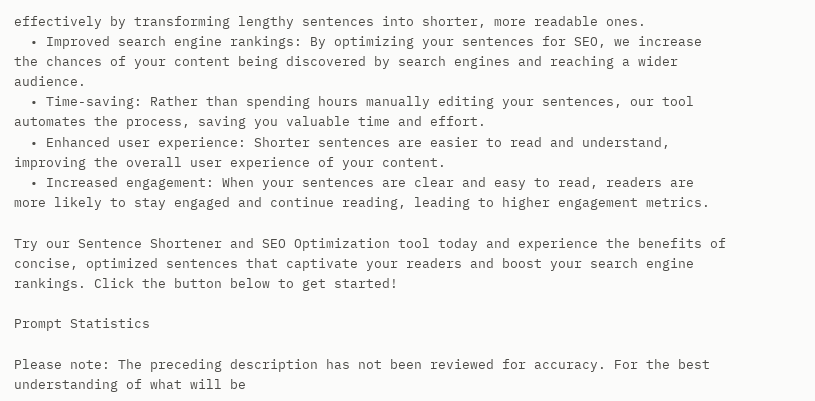effectively by transforming lengthy sentences into shorter, more readable ones.
  • Improved search engine rankings: By optimizing your sentences for SEO, we increase the chances of your content being discovered by search engines and reaching a wider audience.
  • Time-saving: Rather than spending hours manually editing your sentences, our tool automates the process, saving you valuable time and effort.
  • Enhanced user experience: Shorter sentences are easier to read and understand, improving the overall user experience of your content.
  • Increased engagement: When your sentences are clear and easy to read, readers are more likely to stay engaged and continue reading, leading to higher engagement metrics.

Try our Sentence Shortener and SEO Optimization tool today and experience the benefits of concise, optimized sentences that captivate your readers and boost your search engine rankings. Click the button below to get started!

Prompt Statistics

Please note: The preceding description has not been reviewed for accuracy. For the best understanding of what will be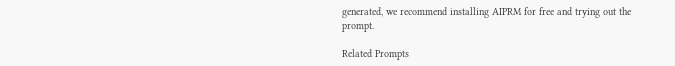generated, we recommend installing AIPRM for free and trying out the prompt.

Related Prompts